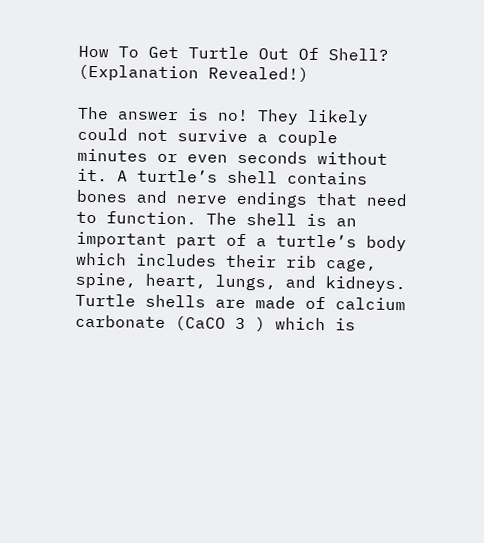How To Get Turtle Out Of Shell? (Explanation Revealed!)

The answer is no! They likely could not survive a couple minutes or even seconds without it. A turtle’s shell contains bones and nerve endings that need to function. The shell is an important part of a turtle’s body which includes their rib cage, spine, heart, lungs, and kidneys. Turtle shells are made of calcium carbonate (CaCO 3 ) which is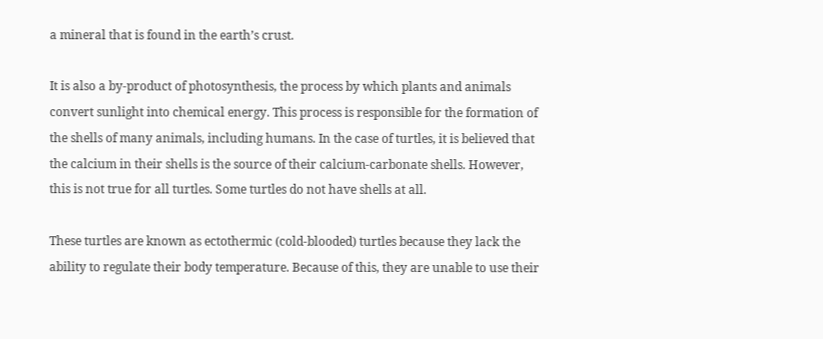a mineral that is found in the earth’s crust.

It is also a by-product of photosynthesis, the process by which plants and animals convert sunlight into chemical energy. This process is responsible for the formation of the shells of many animals, including humans. In the case of turtles, it is believed that the calcium in their shells is the source of their calcium-carbonate shells. However, this is not true for all turtles. Some turtles do not have shells at all.

These turtles are known as ectothermic (cold-blooded) turtles because they lack the ability to regulate their body temperature. Because of this, they are unable to use their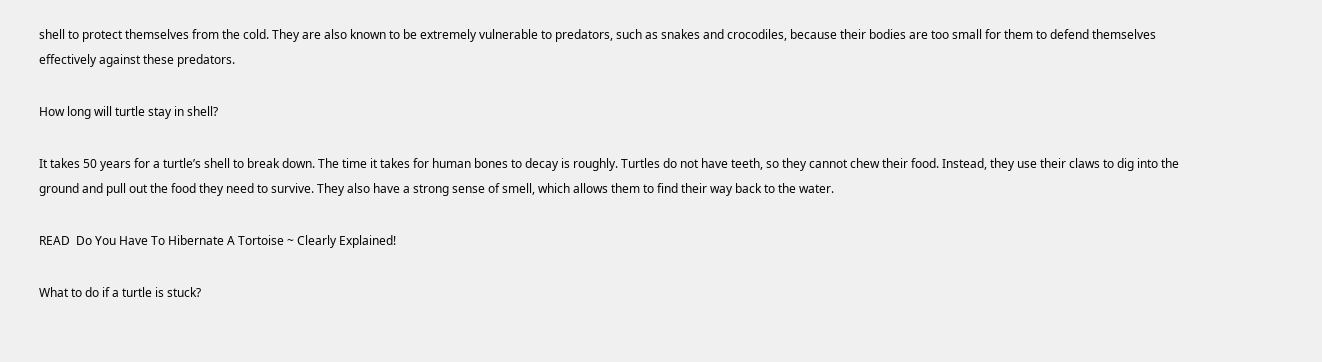shell to protect themselves from the cold. They are also known to be extremely vulnerable to predators, such as snakes and crocodiles, because their bodies are too small for them to defend themselves effectively against these predators.

How long will turtle stay in shell?

It takes 50 years for a turtle’s shell to break down. The time it takes for human bones to decay is roughly. Turtles do not have teeth, so they cannot chew their food. Instead, they use their claws to dig into the ground and pull out the food they need to survive. They also have a strong sense of smell, which allows them to find their way back to the water.

READ  Do You Have To Hibernate A Tortoise ~ Clearly Explained!

What to do if a turtle is stuck?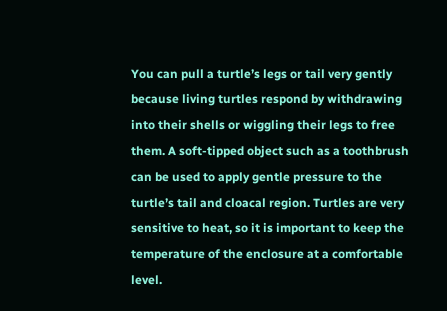You can pull a turtle’s legs or tail very gently because living turtles respond by withdrawing into their shells or wiggling their legs to free them. A soft-tipped object such as a toothbrush can be used to apply gentle pressure to the turtle’s tail and cloacal region. Turtles are very sensitive to heat, so it is important to keep the temperature of the enclosure at a comfortable level.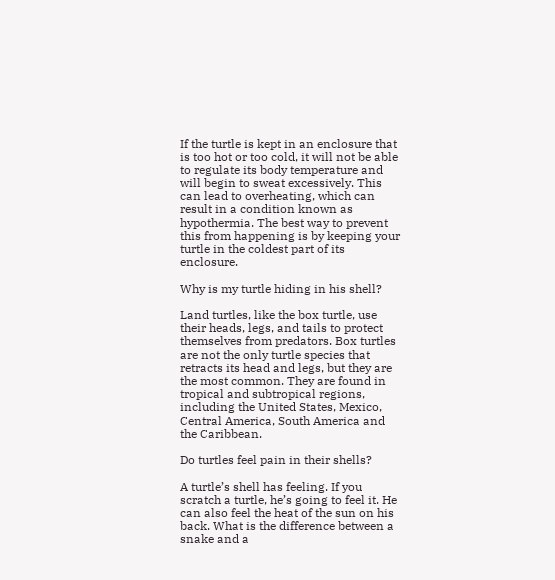If the turtle is kept in an enclosure that is too hot or too cold, it will not be able to regulate its body temperature and will begin to sweat excessively. This can lead to overheating, which can result in a condition known as hypothermia. The best way to prevent this from happening is by keeping your turtle in the coldest part of its enclosure.

Why is my turtle hiding in his shell?

Land turtles, like the box turtle, use their heads, legs, and tails to protect themselves from predators. Box turtles are not the only turtle species that retracts its head and legs, but they are the most common. They are found in tropical and subtropical regions, including the United States, Mexico, Central America, South America and the Caribbean.

Do turtles feel pain in their shells?

A turtle’s shell has feeling. If you scratch a turtle, he’s going to feel it. He can also feel the heat of the sun on his back. What is the difference between a snake and a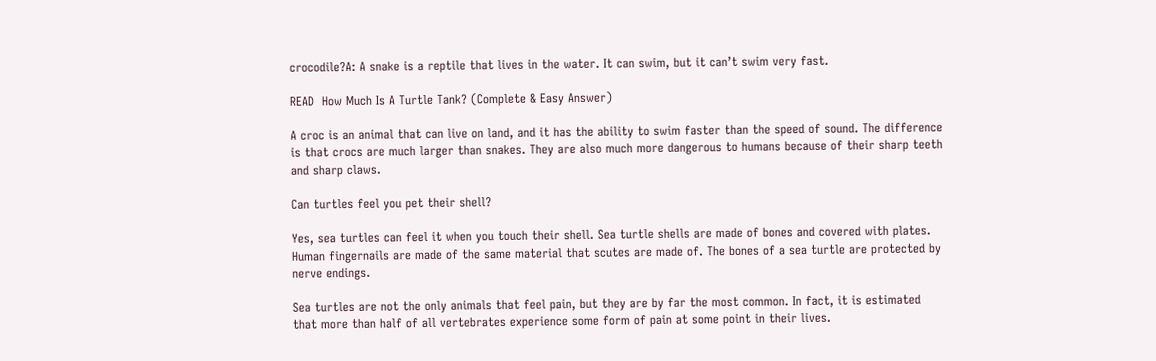crocodile?A: A snake is a reptile that lives in the water. It can swim, but it can’t swim very fast.

READ  How Much Is A Turtle Tank? (Complete & Easy Answer)

A croc is an animal that can live on land, and it has the ability to swim faster than the speed of sound. The difference is that crocs are much larger than snakes. They are also much more dangerous to humans because of their sharp teeth and sharp claws.

Can turtles feel you pet their shell?

Yes, sea turtles can feel it when you touch their shell. Sea turtle shells are made of bones and covered with plates. Human fingernails are made of the same material that scutes are made of. The bones of a sea turtle are protected by nerve endings.

Sea turtles are not the only animals that feel pain, but they are by far the most common. In fact, it is estimated that more than half of all vertebrates experience some form of pain at some point in their lives.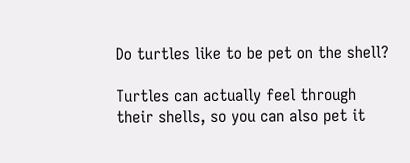Do turtles like to be pet on the shell?

Turtles can actually feel through their shells, so you can also pet it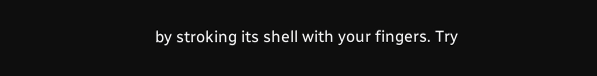by stroking its shell with your fingers. Try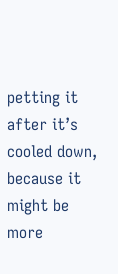petting it after it’s cooled down, because it might be more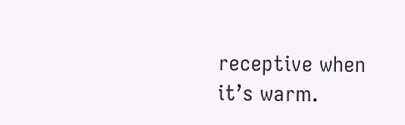receptive when it’s warm.